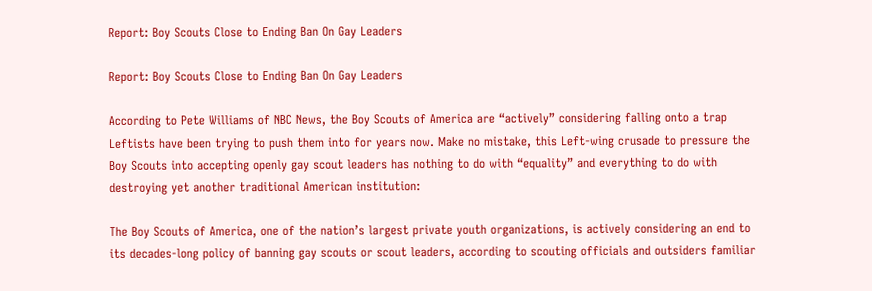Report: Boy Scouts Close to Ending Ban On Gay Leaders

Report: Boy Scouts Close to Ending Ban On Gay Leaders

According to Pete Williams of NBC News, the Boy Scouts of America are “actively” considering falling onto a trap Leftists have been trying to push them into for years now. Make no mistake, this Left-wing crusade to pressure the Boy Scouts into accepting openly gay scout leaders has nothing to do with “equality” and everything to do with destroying yet another traditional American institution:

The Boy Scouts of America, one of the nation’s largest private youth organizations, is actively considering an end to its decades-long policy of banning gay scouts or scout leaders, according to scouting officials and outsiders familiar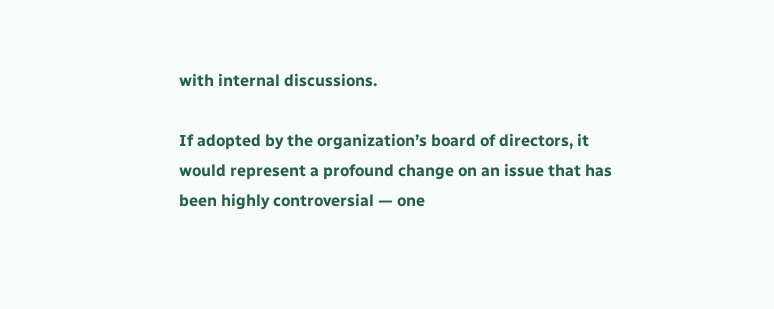with internal discussions.

If adopted by the organization’s board of directors, it would represent a profound change on an issue that has been highly controversial — one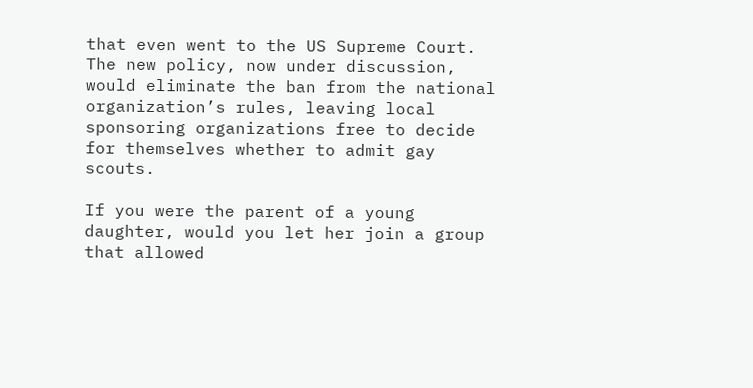that even went to the US Supreme Court. The new policy, now under discussion, would eliminate the ban from the national organization’s rules, leaving local sponsoring organizations free to decide for themselves whether to admit gay scouts.

If you were the parent of a young daughter, would you let her join a group that allowed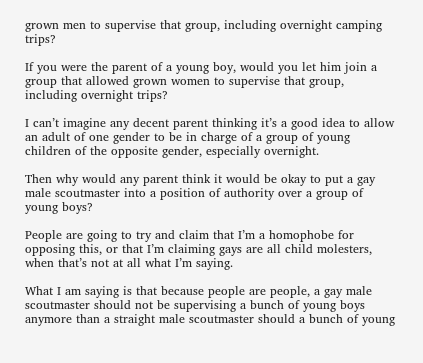grown men to supervise that group, including overnight camping trips?

If you were the parent of a young boy, would you let him join a group that allowed grown women to supervise that group, including overnight trips?

I can’t imagine any decent parent thinking it’s a good idea to allow an adult of one gender to be in charge of a group of young children of the opposite gender, especially overnight.

Then why would any parent think it would be okay to put a gay male scoutmaster into a position of authority over a group of young boys?

People are going to try and claim that I’m a homophobe for opposing this, or that I’m claiming gays are all child molesters, when that’s not at all what I’m saying.

What I am saying is that because people are people, a gay male scoutmaster should not be supervising a bunch of young boys anymore than a straight male scoutmaster should a bunch of young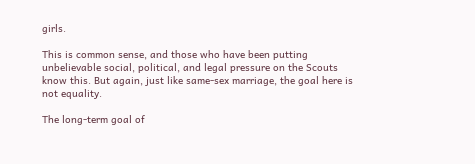girls.

This is common sense, and those who have been putting unbelievable social, political, and legal pressure on the Scouts know this. But again, just like same-sex marriage, the goal here is not equality.

The long-term goal of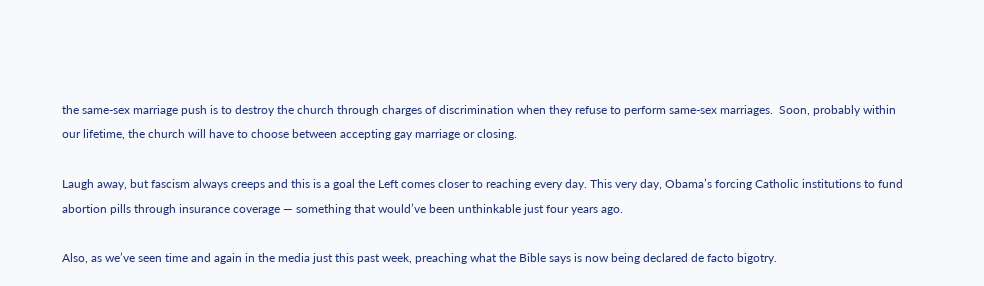the same-sex marriage push is to destroy the church through charges of discrimination when they refuse to perform same-sex marriages.  Soon, probably within our lifetime, the church will have to choose between accepting gay marriage or closing.

Laugh away, but fascism always creeps and this is a goal the Left comes closer to reaching every day. This very day, Obama’s forcing Catholic institutions to fund abortion pills through insurance coverage — something that would’ve been unthinkable just four years ago.

Also, as we’ve seen time and again in the media just this past week, preaching what the Bible says is now being declared de facto bigotry.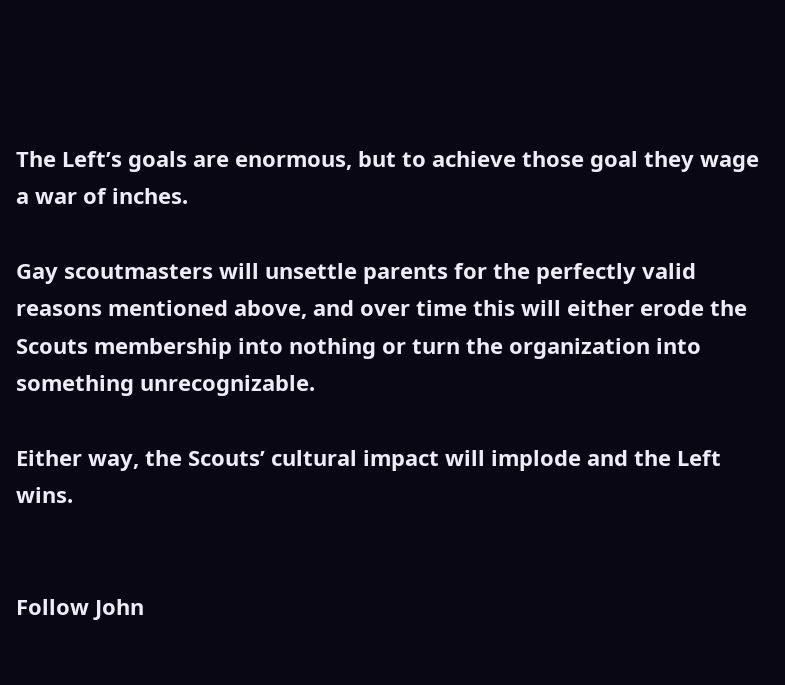The Left’s goals are enormous, but to achieve those goal they wage a war of inches.

Gay scoutmasters will unsettle parents for the perfectly valid reasons mentioned above, and over time this will either erode the Scouts membership into nothing or turn the organization into something unrecognizable.

Either way, the Scouts’ cultural impact will implode and the Left wins.


Follow John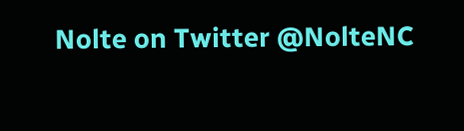Nolte on Twitter @NolteNC